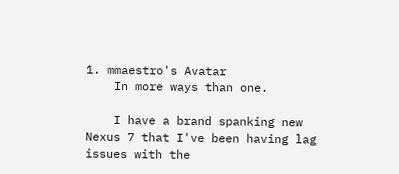1. mmaestro's Avatar
    In more ways than one.

    I have a brand spanking new Nexus 7 that I've been having lag issues with the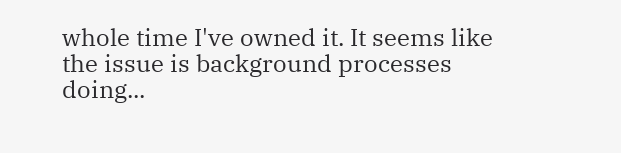whole time I've owned it. It seems like the issue is background processes doing...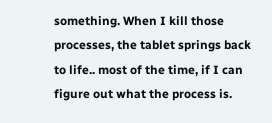something. When I kill those processes, the tablet springs back to life.. most of the time, if I can figure out what the process is.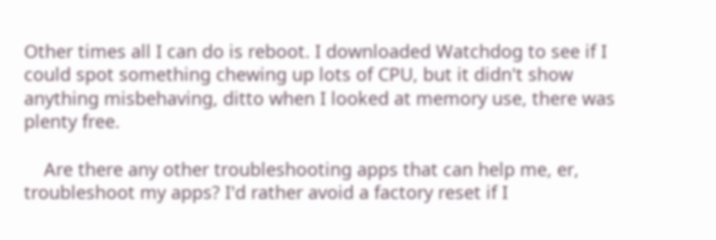Other times all I can do is reboot. I downloaded Watchdog to see if I could spot something chewing up lots of CPU, but it didn't show anything misbehaving, ditto when I looked at memory use, there was plenty free.

    Are there any other troubleshooting apps that can help me, er, troubleshoot my apps? I'd rather avoid a factory reset if I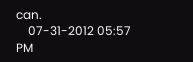can.
    07-31-2012 05:57 PM